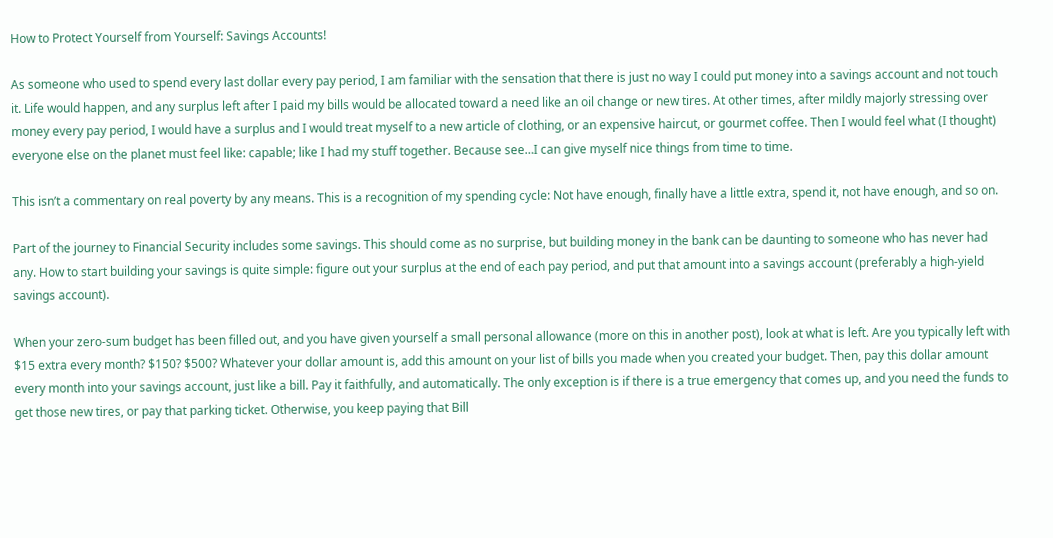How to Protect Yourself from Yourself: Savings Accounts!

As someone who used to spend every last dollar every pay period, I am familiar with the sensation that there is just no way I could put money into a savings account and not touch it. Life would happen, and any surplus left after I paid my bills would be allocated toward a need like an oil change or new tires. At other times, after mildly majorly stressing over money every pay period, I would have a surplus and I would treat myself to a new article of clothing, or an expensive haircut, or gourmet coffee. Then I would feel what (I thought) everyone else on the planet must feel like: capable; like I had my stuff together. Because see…I can give myself nice things from time to time.

This isn’t a commentary on real poverty by any means. This is a recognition of my spending cycle: Not have enough, finally have a little extra, spend it, not have enough, and so on.

Part of the journey to Financial Security includes some savings. This should come as no surprise, but building money in the bank can be daunting to someone who has never had any. How to start building your savings is quite simple: figure out your surplus at the end of each pay period, and put that amount into a savings account (preferably a high-yield savings account).

When your zero-sum budget has been filled out, and you have given yourself a small personal allowance (more on this in another post), look at what is left. Are you typically left with $15 extra every month? $150? $500? Whatever your dollar amount is, add this amount on your list of bills you made when you created your budget. Then, pay this dollar amount every month into your savings account, just like a bill. Pay it faithfully, and automatically. The only exception is if there is a true emergency that comes up, and you need the funds to get those new tires, or pay that parking ticket. Otherwise, you keep paying that Bill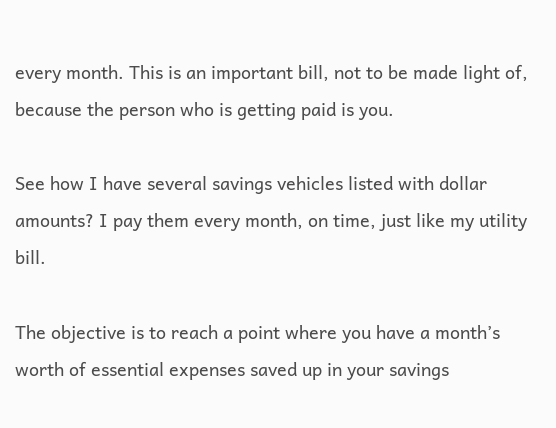every month. This is an important bill, not to be made light of, because the person who is getting paid is you.

See how I have several savings vehicles listed with dollar amounts? I pay them every month, on time, just like my utility bill.

The objective is to reach a point where you have a month’s worth of essential expenses saved up in your savings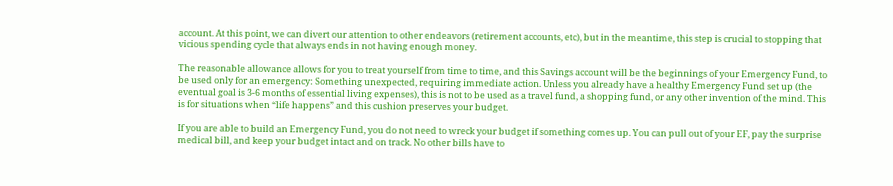account. At this point, we can divert our attention to other endeavors (retirement accounts, etc), but in the meantime, this step is crucial to stopping that vicious spending cycle that always ends in not having enough money.

The reasonable allowance allows for you to treat yourself from time to time, and this Savings account will be the beginnings of your Emergency Fund, to be used only for an emergency: Something unexpected, requiring immediate action. Unless you already have a healthy Emergency Fund set up (the eventual goal is 3-6 months of essential living expenses), this is not to be used as a travel fund, a shopping fund, or any other invention of the mind. This is for situations when “life happens” and this cushion preserves your budget.

If you are able to build an Emergency Fund, you do not need to wreck your budget if something comes up. You can pull out of your EF, pay the surprise medical bill, and keep your budget intact and on track. No other bills have to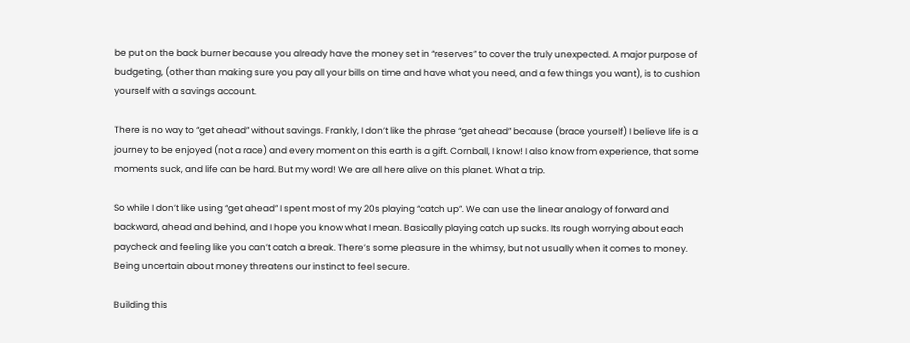be put on the back burner because you already have the money set in “reserves” to cover the truly unexpected. A major purpose of budgeting, (other than making sure you pay all your bills on time and have what you need, and a few things you want), is to cushion yourself with a savings account.

There is no way to “get ahead” without savings. Frankly, I don’t like the phrase “get ahead” because (brace yourself) I believe life is a journey to be enjoyed (not a race) and every moment on this earth is a gift. Cornball, I know! I also know from experience, that some moments suck, and life can be hard. But my word! We are all here alive on this planet. What a trip.

So while I don’t like using “get ahead” I spent most of my 20s playing “catch up”. We can use the linear analogy of forward and backward, ahead and behind, and I hope you know what I mean. Basically playing catch up sucks. Its rough worrying about each paycheck and feeling like you can’t catch a break. There’s some pleasure in the whimsy, but not usually when it comes to money. Being uncertain about money threatens our instinct to feel secure.

Building this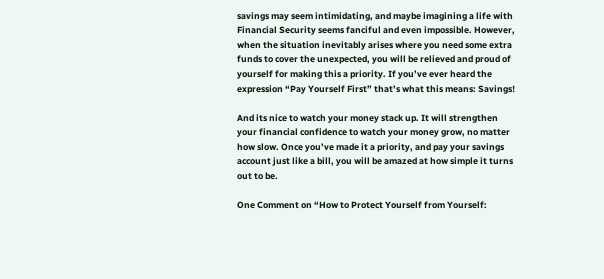savings may seem intimidating, and maybe imagining a life with Financial Security seems fanciful and even impossible. However, when the situation inevitably arises where you need some extra funds to cover the unexpected, you will be relieved and proud of yourself for making this a priority. If you’ve ever heard the expression “Pay Yourself First” that’s what this means: Savings!

And its nice to watch your money stack up. It will strengthen your financial confidence to watch your money grow, no matter how slow. Once you’ve made it a priority, and pay your savings account just like a bill, you will be amazed at how simple it turns out to be.

One Comment on “How to Protect Yourself from Yourself: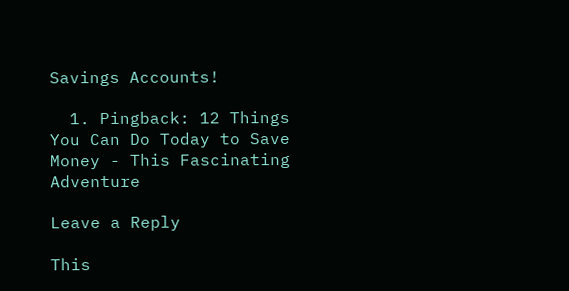Savings Accounts!

  1. Pingback: 12 Things You Can Do Today to Save Money - This Fascinating Adventure

Leave a Reply

This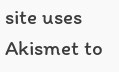site uses Akismet to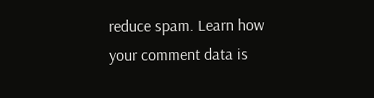reduce spam. Learn how your comment data is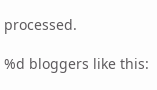processed.

%d bloggers like this: